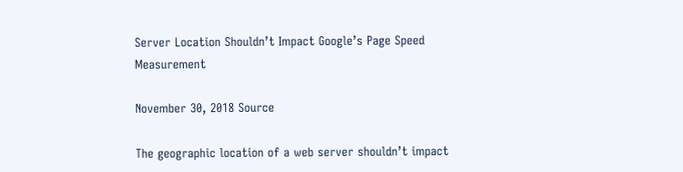Server Location Shouldn’t Impact Google’s Page Speed Measurement

November 30, 2018 Source

The geographic location of a web server shouldn’t impact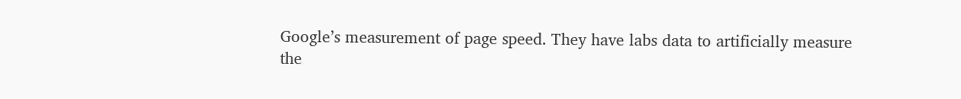Google’s measurement of page speed. They have labs data to artificially measure the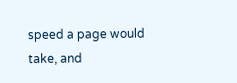speed a page would take, and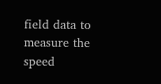field data to measure the speed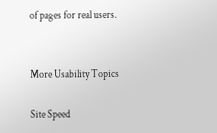of pages for real users.


More Usability Topics

Site Speed